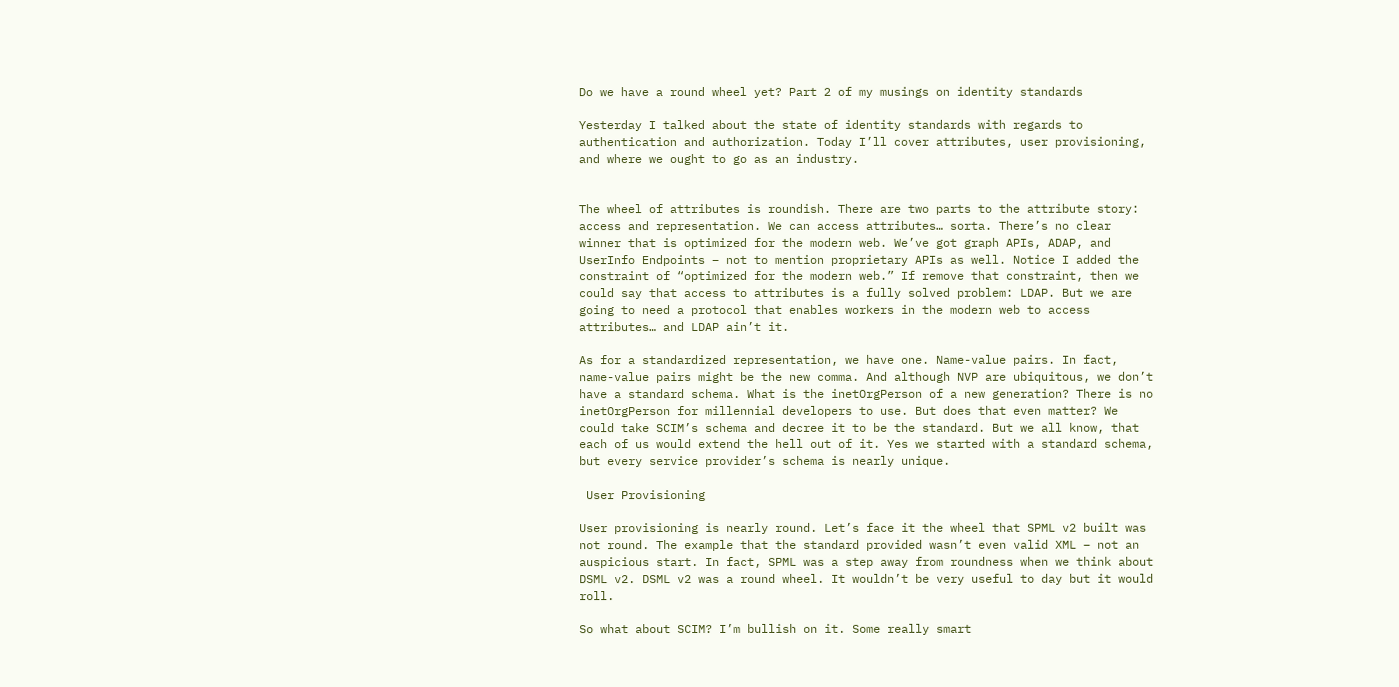Do we have a round wheel yet? Part 2 of my musings on identity standards

Yesterday I talked about the state of identity standards with regards to authentication and authorization. Today I’ll cover attributes, user provisioning, and where we ought to go as an industry.


The wheel of attributes is roundish. There are two parts to the attribute story: access and representation. We can access attributes… sorta. There’s no clear winner that is optimized for the modern web. We’ve got graph APIs, ADAP, and UserInfo Endpoints – not to mention proprietary APIs as well. Notice I added the constraint of “optimized for the modern web.” If remove that constraint, then we could say that access to attributes is a fully solved problem: LDAP. But we are going to need a protocol that enables workers in the modern web to access attributes… and LDAP ain’t it.

As for a standardized representation, we have one. Name-value pairs. In fact, name-value pairs might be the new comma. And although NVP are ubiquitous, we don’t have a standard schema. What is the inetOrgPerson of a new generation? There is no inetOrgPerson for millennial developers to use. But does that even matter? We could take SCIM’s schema and decree it to be the standard. But we all know, that each of us would extend the hell out of it. Yes we started with a standard schema, but every service provider’s schema is nearly unique.

 User Provisioning

User provisioning is nearly round. Let’s face it the wheel that SPML v2 built was not round. The example that the standard provided wasn’t even valid XML – not an auspicious start. In fact, SPML was a step away from roundness when we think about DSML v2. DSML v2 was a round wheel. It wouldn’t be very useful to day but it would roll.

So what about SCIM? I’m bullish on it. Some really smart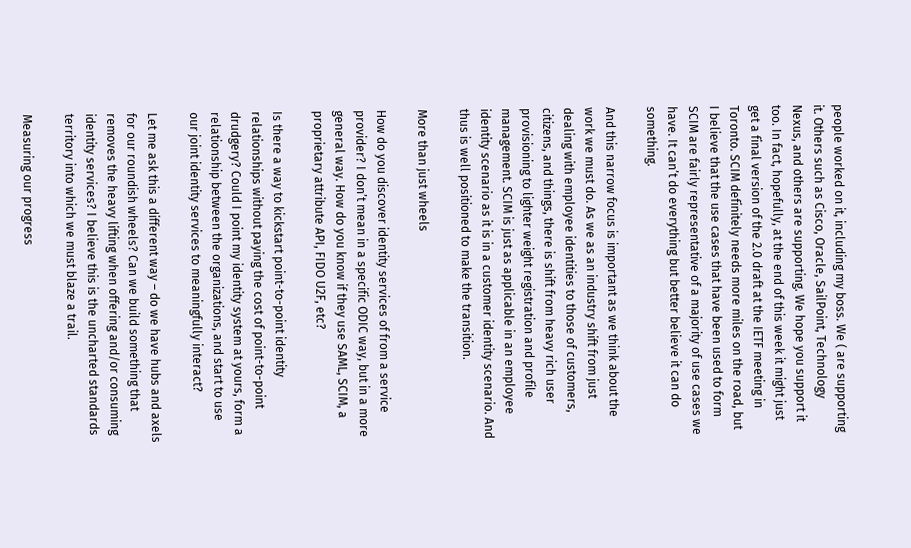people worked on it, including my boss. We ( are supporting it. Others such as Cisco, Oracle, SailPoint, Technology Nexus, and others are supporting. We hope you support it too. In fact, hopefully, at the end of this week it might just get a final version of the 2.0 draft at the IETF meeting in Toronto. SCIM definitely needs more miles on the road, but I believe that the use cases that have been used to form SCIM are fairly representative of a majority of use cases we have. It can’t do everything but better believe it can do something.

And this narrow focus is important as we think about the work we must do. As we as an industry shift from just dealing with employee identities to those of customers, citizens, and things, there is shift from heavy rich user provisioning to lighter weight registration and profile management. SCIM is just as applicable in an employee identity scenario as it is in a customer identity scenario. And thus is well positioned to make the transition.

More than just wheels

How do you discover identity services of from a service provider? I don’t mean in a specific ODIC way, but in a more general way. How do you know if they use SAML, SCIM, a proprietary attribute API, FIDO U2F, etc?

Is there a way to kickstart point-to-point identity relationships without paying the cost of point-to-point drudgery? Could I point my identity system at yours, form a relationship between the organizations, and start to use our joint identity services to meaningfully interact?

Let me ask this a different way – do we have hubs and axels for our roundish wheels? Can we build something that removes the heavy lifting when offering and/or consuming identity services? I believe this is the uncharted standards territory into which we must blaze a trail.

Measuring our progress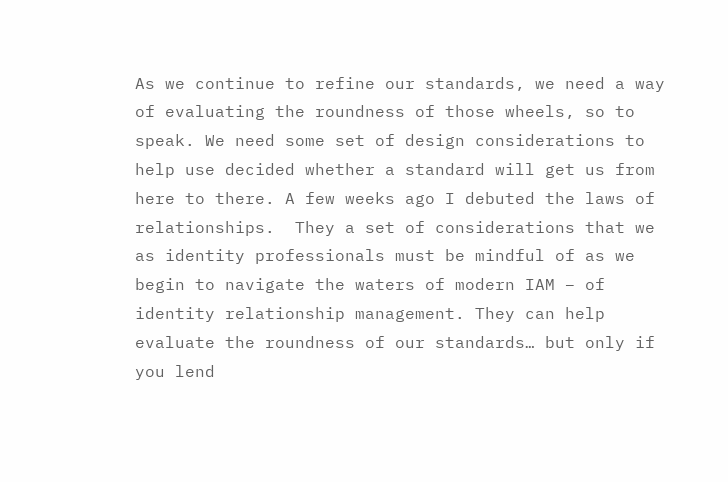As we continue to refine our standards, we need a way of evaluating the roundness of those wheels, so to speak. We need some set of design considerations to help use decided whether a standard will get us from here to there. A few weeks ago I debuted the laws of relationships.  They a set of considerations that we as identity professionals must be mindful of as we begin to navigate the waters of modern IAM – of identity relationship management. They can help evaluate the roundness of our standards… but only if you lend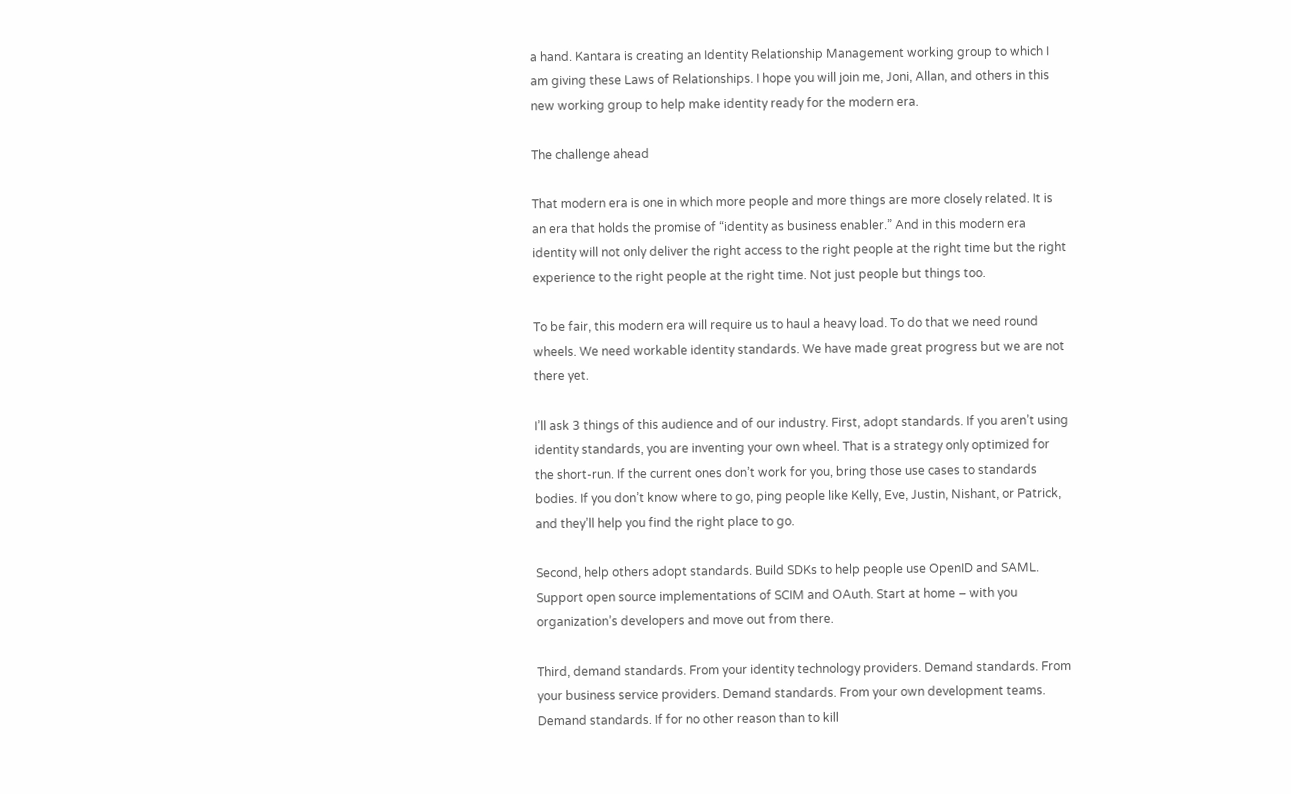a hand. Kantara is creating an Identity Relationship Management working group to which I am giving these Laws of Relationships. I hope you will join me, Joni, Allan, and others in this new working group to help make identity ready for the modern era.

The challenge ahead

That modern era is one in which more people and more things are more closely related. It is an era that holds the promise of “identity as business enabler.” And in this modern era identity will not only deliver the right access to the right people at the right time but the right experience to the right people at the right time. Not just people but things too.

To be fair, this modern era will require us to haul a heavy load. To do that we need round wheels. We need workable identity standards. We have made great progress but we are not there yet.

I’ll ask 3 things of this audience and of our industry. First, adopt standards. If you aren’t using identity standards, you are inventing your own wheel. That is a strategy only optimized for the short-run. If the current ones don’t work for you, bring those use cases to standards bodies. If you don’t know where to go, ping people like Kelly, Eve, Justin, Nishant, or Patrick, and they’ll help you find the right place to go.

Second, help others adopt standards. Build SDKs to help people use OpenID and SAML. Support open source implementations of SCIM and OAuth. Start at home – with you organization’s developers and move out from there.

Third, demand standards. From your identity technology providers. Demand standards. From your business service providers. Demand standards. From your own development teams. Demand standards. If for no other reason than to kill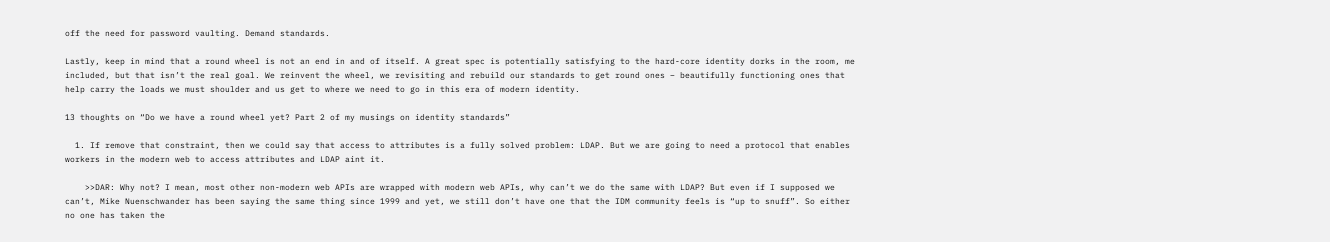off the need for password vaulting. Demand standards.

Lastly, keep in mind that a round wheel is not an end in and of itself. A great spec is potentially satisfying to the hard-core identity dorks in the room, me included, but that isn’t the real goal. We reinvent the wheel, we revisiting and rebuild our standards to get round ones – beautifully functioning ones that help carry the loads we must shoulder and us get to where we need to go in this era of modern identity.

13 thoughts on “Do we have a round wheel yet? Part 2 of my musings on identity standards”

  1. If remove that constraint, then we could say that access to attributes is a fully solved problem: LDAP. But we are going to need a protocol that enables workers in the modern web to access attributes and LDAP aint it.

    >>DAR: Why not? I mean, most other non-modern web APIs are wrapped with modern web APIs, why can’t we do the same with LDAP? But even if I supposed we can’t, Mike Nuenschwander has been saying the same thing since 1999 and yet, we still don’t have one that the IDM community feels is “up to snuff”. So either no one has taken the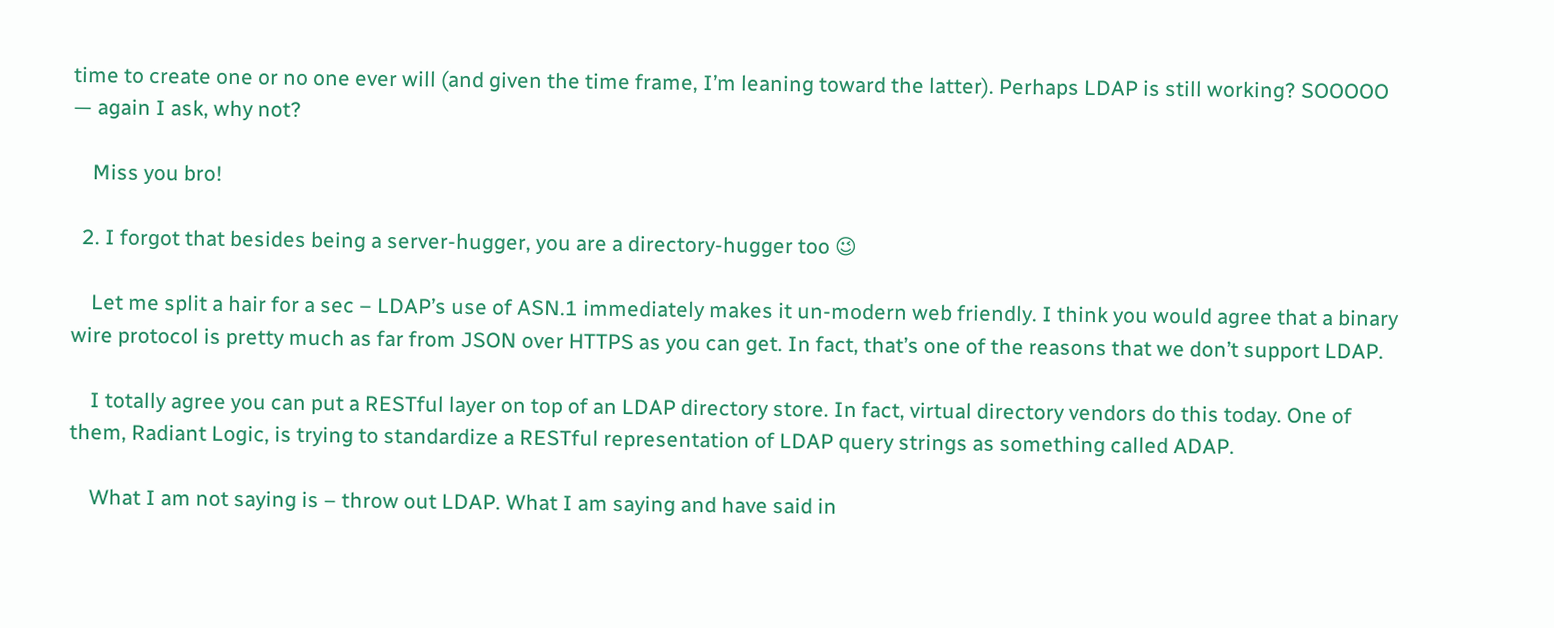time to create one or no one ever will (and given the time frame, I’m leaning toward the latter). Perhaps LDAP is still working? SOOOOO — again I ask, why not?

    Miss you bro!

  2. I forgot that besides being a server-hugger, you are a directory-hugger too 😉

    Let me split a hair for a sec – LDAP’s use of ASN.1 immediately makes it un-modern web friendly. I think you would agree that a binary wire protocol is pretty much as far from JSON over HTTPS as you can get. In fact, that’s one of the reasons that we don’t support LDAP.

    I totally agree you can put a RESTful layer on top of an LDAP directory store. In fact, virtual directory vendors do this today. One of them, Radiant Logic, is trying to standardize a RESTful representation of LDAP query strings as something called ADAP.

    What I am not saying is – throw out LDAP. What I am saying and have said in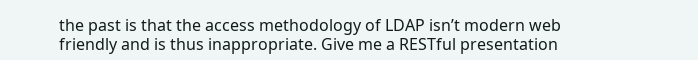the past is that the access methodology of LDAP isn’t modern web friendly and is thus inappropriate. Give me a RESTful presentation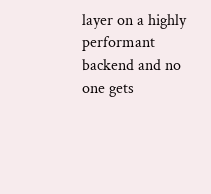layer on a highly performant backend and no one gets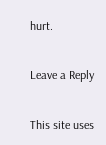hurt.

Leave a Reply

This site uses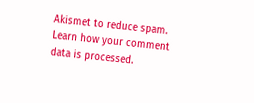Akismet to reduce spam. Learn how your comment data is processed.